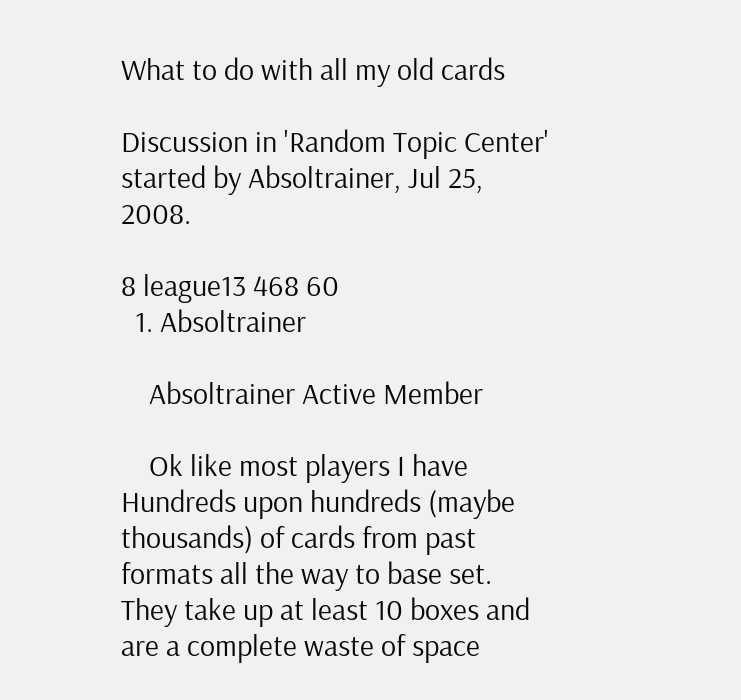What to do with all my old cards

Discussion in 'Random Topic Center' started by Absoltrainer, Jul 25, 2008.

8 league13 468 60
  1. Absoltrainer

    Absoltrainer Active Member

    Ok like most players I have Hundreds upon hundreds (maybe thousands) of cards from past formats all the way to base set. They take up at least 10 boxes and are a complete waste of space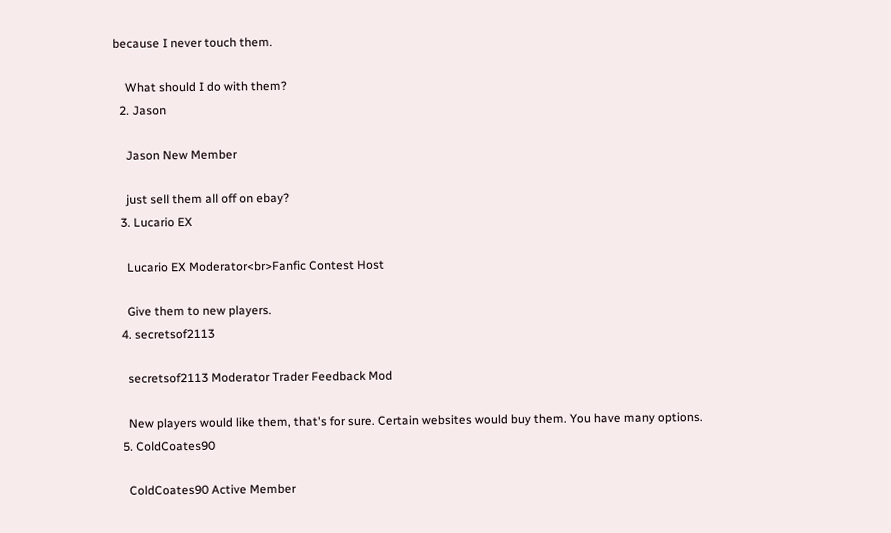because I never touch them.

    What should I do with them?
  2. Jason

    Jason New Member

    just sell them all off on ebay?
  3. Lucario EX

    Lucario EX Moderator<br>Fanfic Contest Host

    Give them to new players.
  4. secretsof2113

    secretsof2113 Moderator Trader Feedback Mod

    New players would like them, that's for sure. Certain websites would buy them. You have many options.
  5. ColdCoates90

    ColdCoates90 Active Member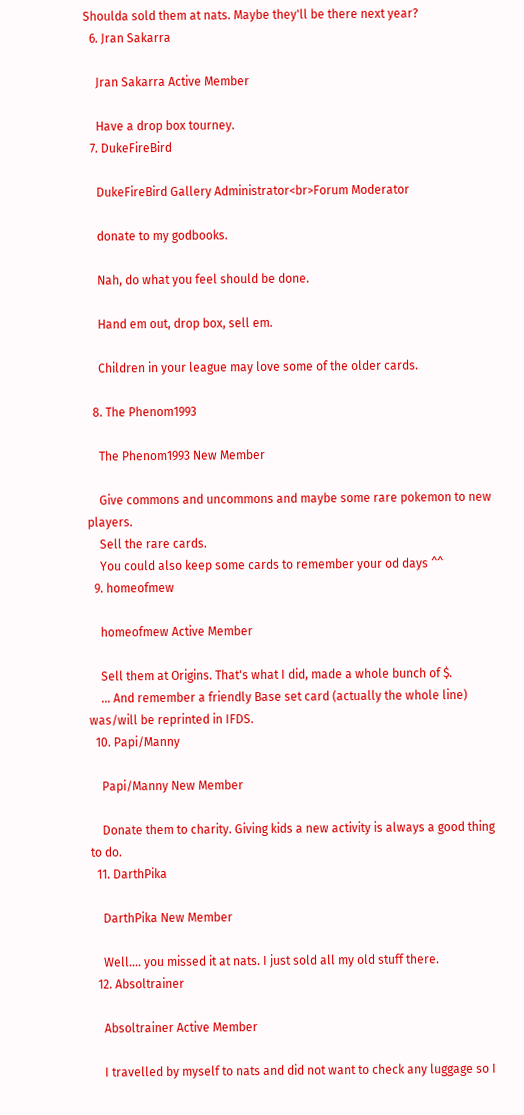Shoulda sold them at nats. Maybe they'll be there next year?
  6. Jran Sakarra

    Jran Sakarra Active Member

    Have a drop box tourney.
  7. DukeFireBird

    DukeFireBird Gallery Administrator<br>Forum Moderator

    donate to my godbooks.

    Nah, do what you feel should be done.

    Hand em out, drop box, sell em.

    Children in your league may love some of the older cards.

  8. The Phenom1993

    The Phenom1993 New Member

    Give commons and uncommons and maybe some rare pokemon to new players.
    Sell the rare cards.
    You could also keep some cards to remember your od days ^^
  9. homeofmew

    homeofmew Active Member

    Sell them at Origins. That's what I did, made a whole bunch of $.
    ... And remember a friendly Base set card (actually the whole line) was/will be reprinted in IFDS.
  10. Papi/Manny

    Papi/Manny New Member

    Donate them to charity. Giving kids a new activity is always a good thing to do.
  11. DarthPika

    DarthPika New Member

    Well.... you missed it at nats. I just sold all my old stuff there.
  12. Absoltrainer

    Absoltrainer Active Member

    I travelled by myself to nats and did not want to check any luggage so I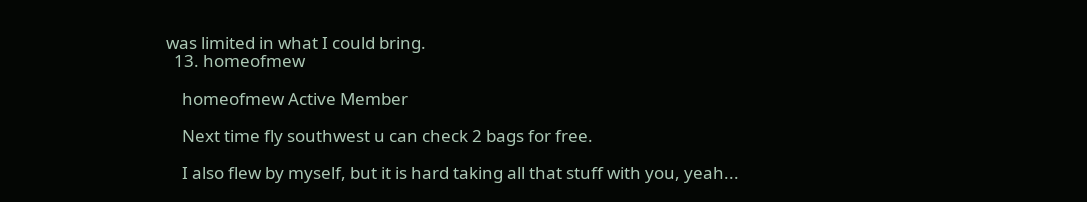was limited in what I could bring.
  13. homeofmew

    homeofmew Active Member

    Next time fly southwest u can check 2 bags for free.

    I also flew by myself, but it is hard taking all that stuff with you, yeah...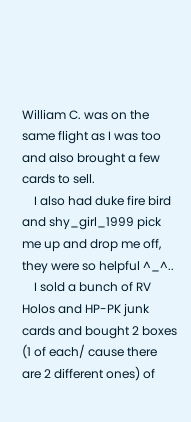William C. was on the same flight as I was too and also brought a few cards to sell.
    I also had duke fire bird and shy_girl_1999 pick me up and drop me off, they were so helpful ^_^..
    I sold a bunch of RV Holos and HP-PK junk cards and bought 2 boxes (1 of each/ cause there are 2 different ones) of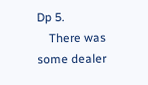Dp 5.
    There was some dealer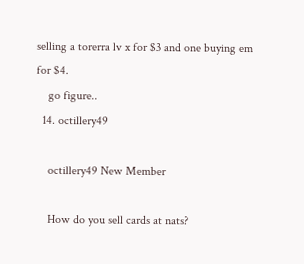selling a torerra lv x for $3 and one buying em for $4.
    go figure..
  14. octillery49

    octillery49 New Member

    How do you sell cards at nats?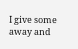I give some away and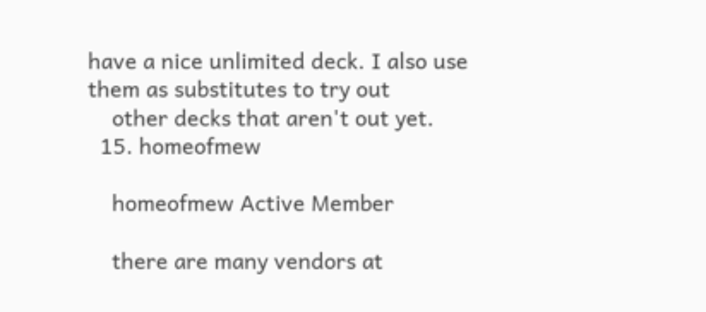have a nice unlimited deck. I also use them as substitutes to try out
    other decks that aren't out yet.
  15. homeofmew

    homeofmew Active Member

    there are many vendors at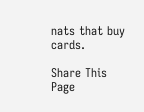nats that buy cards.

Share This Page